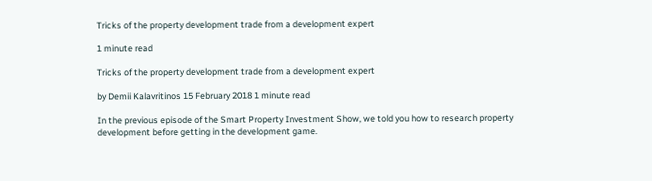Tricks of the property development trade from a development expert

1 minute read

Tricks of the property development trade from a development expert

by Demii Kalavritinos 15 February 2018 1 minute read

In the previous episode of the Smart Property Investment Show, we told you how to research property development before getting in the development game.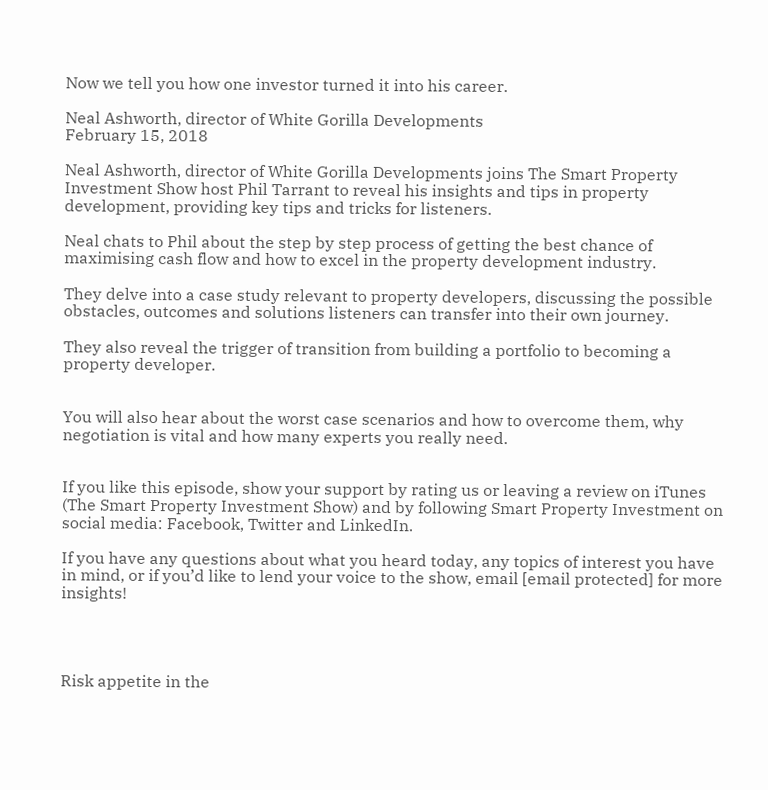Now we tell you how one investor turned it into his career.

Neal Ashworth, director of White Gorilla Developments
February 15, 2018

Neal Ashworth, director of White Gorilla Developments joins The Smart Property Investment Show host Phil Tarrant to reveal his insights and tips in property development, providing key tips and tricks for listeners.

Neal chats to Phil about the step by step process of getting the best chance of maximising cash flow and how to excel in the property development industry.

They delve into a case study relevant to property developers, discussing the possible obstacles, outcomes and solutions listeners can transfer into their own journey.

They also reveal the trigger of transition from building a portfolio to becoming a property developer.


You will also hear about the worst case scenarios and how to overcome them, why negotiation is vital and how many experts you really need.


If you like this episode, show your support by rating us or leaving a review on iTunes (The Smart Property Investment Show) and by following Smart Property Investment on social media: Facebook, Twitter and LinkedIn.

If you have any questions about what you heard today, any topics of interest you have in mind, or if you’d like to lend your voice to the show, email [email protected] for more insights!




Risk appetite in the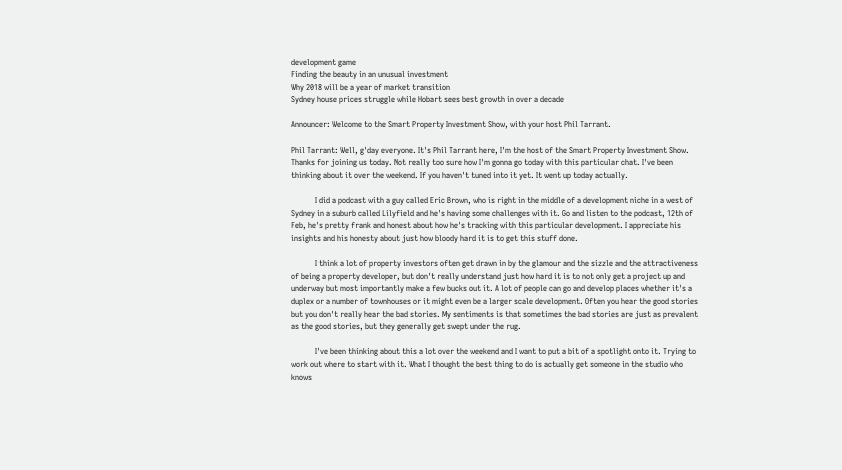development game
Finding the beauty in an unusual investment
Why 2018 will be a year of market transition
Sydney house prices struggle while Hobart sees best growth in over a decade

Announcer: Welcome to the Smart Property Investment Show, with your host Phil Tarrant.

Phil Tarrant: Well, g'day everyone. It's Phil Tarrant here, I'm the host of the Smart Property Investment Show. Thanks for joining us today. Not really too sure how I'm gonna go today with this particular chat. I've been thinking about it over the weekend. If you haven't tuned into it yet. It went up today actually.

            I did a podcast with a guy called Eric Brown, who is right in the middle of a development niche in a west of Sydney in a suburb called Lilyfield and he's having some challenges with it. Go and listen to the podcast, 12th of Feb, he's pretty frank and honest about how he's tracking with this particular development. I appreciate his insights and his honesty about just how bloody hard it is to get this stuff done.

            I think a lot of property investors often get drawn in by the glamour and the sizzle and the attractiveness of being a property developer, but don't really understand just how hard it is to not only get a project up and underway but most importantly make a few bucks out it. A lot of people can go and develop places whether it's a duplex or a number of townhouses or it might even be a larger scale development. Often you hear the good stories but you don't really hear the bad stories. My sentiments is that sometimes the bad stories are just as prevalent as the good stories, but they generally get swept under the rug.

            I've been thinking about this a lot over the weekend and I want to put a bit of a spotlight onto it. Trying to work out where to start with it. What I thought the best thing to do is actually get someone in the studio who knows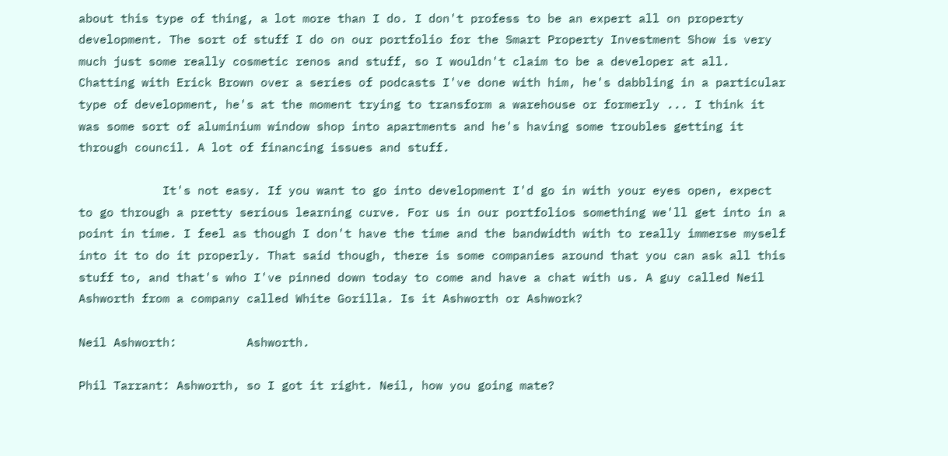about this type of thing, a lot more than I do. I don't profess to be an expert all on property development. The sort of stuff I do on our portfolio for the Smart Property Investment Show is very much just some really cosmetic renos and stuff, so I wouldn't claim to be a developer at all. Chatting with Erick Brown over a series of podcasts I've done with him, he's dabbling in a particular type of development, he's at the moment trying to transform a warehouse or formerly ... I think it was some sort of aluminium window shop into apartments and he's having some troubles getting it through council. A lot of financing issues and stuff.

            It's not easy. If you want to go into development I'd go in with your eyes open, expect to go through a pretty serious learning curve. For us in our portfolios something we'll get into in a point in time. I feel as though I don't have the time and the bandwidth with to really immerse myself into it to do it properly. That said though, there is some companies around that you can ask all this stuff to, and that's who I've pinned down today to come and have a chat with us. A guy called Neil Ashworth from a company called White Gorilla. Is it Ashworth or Ashwork?

Neil Ashworth:          Ashworth.

Phil Tarrant: Ashworth, so I got it right. Neil, how you going mate?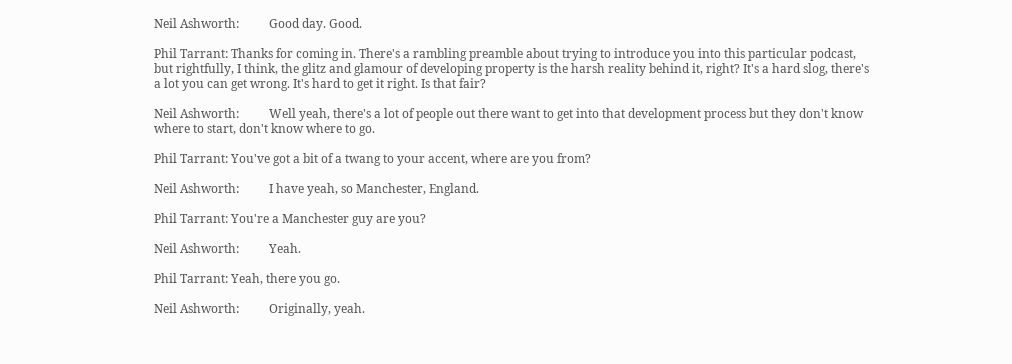Neil Ashworth:          Good day. Good.

Phil Tarrant: Thanks for coming in. There's a rambling preamble about trying to introduce you into this particular podcast, but rightfully, I think, the glitz and glamour of developing property is the harsh reality behind it, right? It's a hard slog, there's a lot you can get wrong. It's hard to get it right. Is that fair?

Neil Ashworth:          Well yeah, there's a lot of people out there want to get into that development process but they don't know where to start, don't know where to go.

Phil Tarrant: You've got a bit of a twang to your accent, where are you from?

Neil Ashworth:          I have yeah, so Manchester, England.

Phil Tarrant: You're a Manchester guy are you?

Neil Ashworth:          Yeah.

Phil Tarrant: Yeah, there you go.

Neil Ashworth:          Originally, yeah.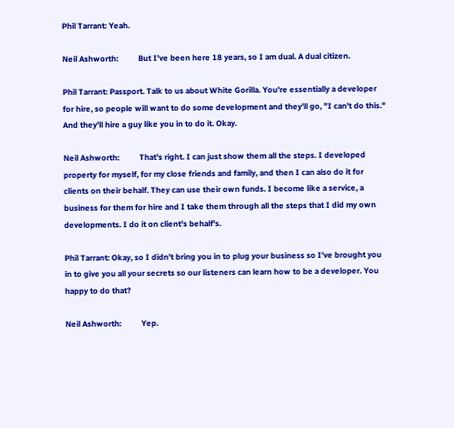Phil Tarrant: Yeah.

Neil Ashworth:          But I've been here 18 years, so I am dual. A dual citizen.

Phil Tarrant: Passport. Talk to us about White Gorilla. You're essentially a developer for hire, so people will want to do some development and they'll go, "I can't do this." And they'll hire a guy like you in to do it. Okay.

Neil Ashworth:          That's right. I can just show them all the steps. I developed property for myself, for my close friends and family, and then I can also do it for clients on their behalf. They can use their own funds. I become like a service, a business for them for hire and I take them through all the steps that I did my own developments. I do it on client's behalf's.

Phil Tarrant: Okay, so I didn't bring you in to plug your business so I've brought you in to give you all your secrets so our listeners can learn how to be a developer. You happy to do that?

Neil Ashworth:          Yep.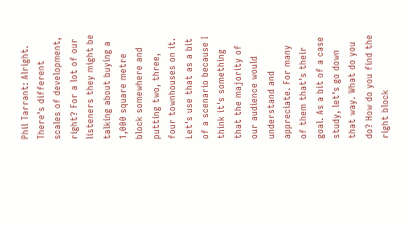Phil Tarrant: Alright. There's different scales of development, right? For a lot of our listeners they might be talking about buying a 1,000 square metre block somewhere and putting two, three, four townhouses on it. Let's use that as a bit of a scenario because I think it's something that the majority of our audience would understand and appreciate. For many of them that's their goal. As a bit of a case study, let's go down that way. What do you do? How do you find the right block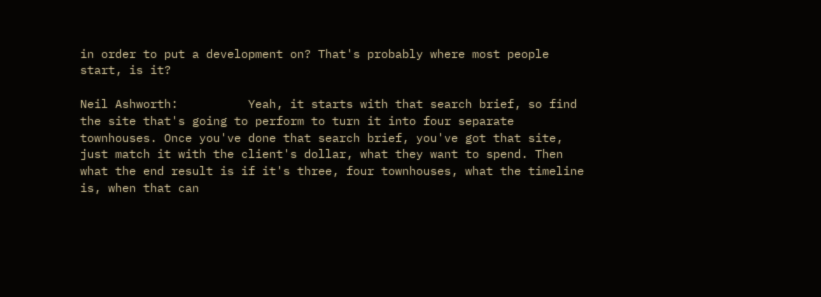in order to put a development on? That's probably where most people start, is it?

Neil Ashworth:          Yeah, it starts with that search brief, so find the site that's going to perform to turn it into four separate townhouses. Once you've done that search brief, you've got that site, just match it with the client's dollar, what they want to spend. Then what the end result is if it's three, four townhouses, what the timeline is, when that can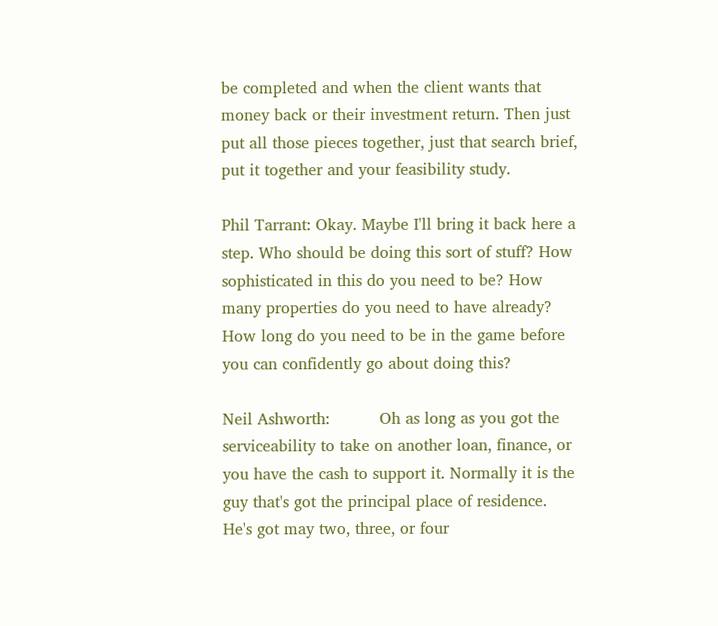be completed and when the client wants that money back or their investment return. Then just put all those pieces together, just that search brief, put it together and your feasibility study.

Phil Tarrant: Okay. Maybe I'll bring it back here a step. Who should be doing this sort of stuff? How sophisticated in this do you need to be? How many properties do you need to have already? How long do you need to be in the game before you can confidently go about doing this?

Neil Ashworth:          Oh as long as you got the serviceability to take on another loan, finance, or you have the cash to support it. Normally it is the guy that's got the principal place of residence. He's got may two, three, or four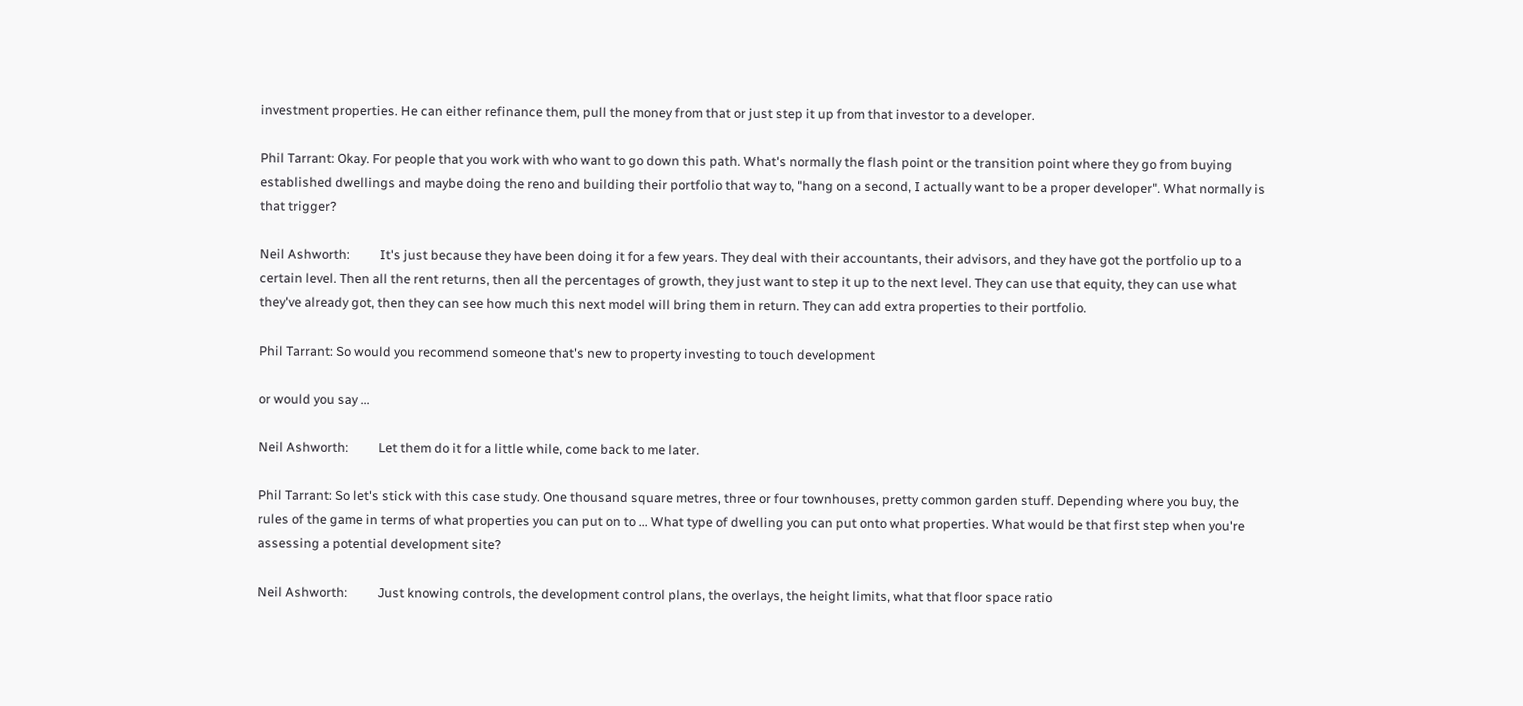investment properties. He can either refinance them, pull the money from that or just step it up from that investor to a developer.

Phil Tarrant: Okay. For people that you work with who want to go down this path. What's normally the flash point or the transition point where they go from buying established dwellings and maybe doing the reno and building their portfolio that way to, "hang on a second, I actually want to be a proper developer". What normally is that trigger?

Neil Ashworth:          It's just because they have been doing it for a few years. They deal with their accountants, their advisors, and they have got the portfolio up to a certain level. Then all the rent returns, then all the percentages of growth, they just want to step it up to the next level. They can use that equity, they can use what they've already got, then they can see how much this next model will bring them in return. They can add extra properties to their portfolio.

Phil Tarrant: So would you recommend someone that's new to property investing to touch development

or would you say ...

Neil Ashworth:          Let them do it for a little while, come back to me later.

Phil Tarrant: So let's stick with this case study. One thousand square metres, three or four townhouses, pretty common garden stuff. Depending where you buy, the rules of the game in terms of what properties you can put on to ... What type of dwelling you can put onto what properties. What would be that first step when you're assessing a potential development site?

Neil Ashworth:          Just knowing controls, the development control plans, the overlays, the height limits, what that floor space ratio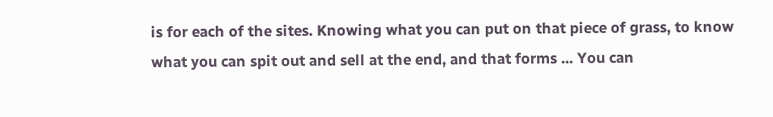is for each of the sites. Knowing what you can put on that piece of grass, to know what you can spit out and sell at the end, and that forms ... You can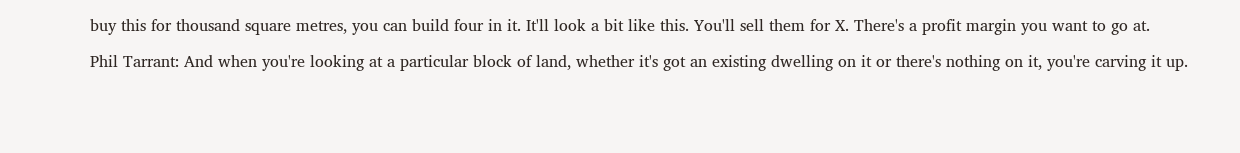buy this for thousand square metres, you can build four in it. It'll look a bit like this. You'll sell them for X. There's a profit margin you want to go at.

Phil Tarrant: And when you're looking at a particular block of land, whether it's got an existing dwelling on it or there's nothing on it, you're carving it up.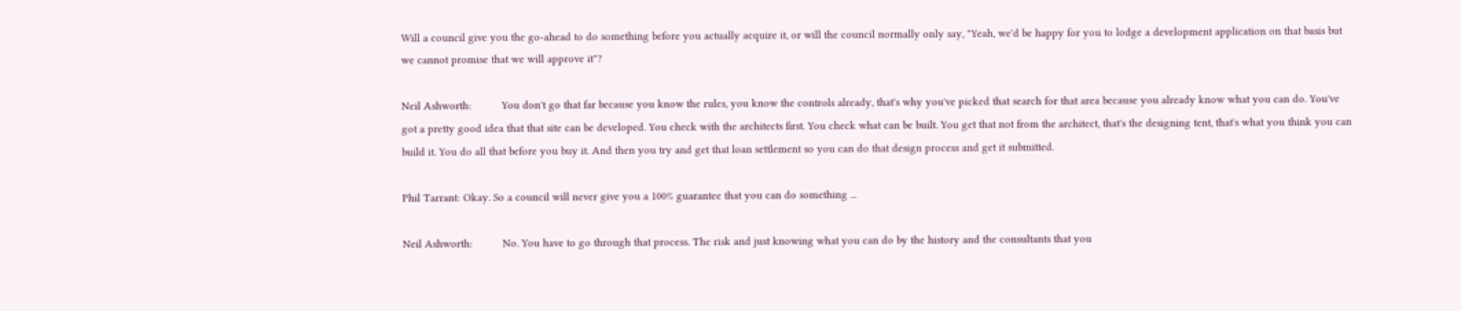Will a council give you the go-ahead to do something before you actually acquire it, or will the council normally only say, "Yeah, we'd be happy for you to lodge a development application on that basis but we cannot promise that we will approve it"?

Neil Ashworth:          You don't go that far because you know the rules, you know the controls already, that's why you've picked that search for that area because you already know what you can do. You've got a pretty good idea that that site can be developed. You check with the architects first. You check what can be built. You get that not from the architect, that's the designing tent, that's what you think you can build it. You do all that before you buy it. And then you try and get that loan settlement so you can do that design process and get it submitted.

Phil Tarrant: Okay. So a council will never give you a 100% guarantee that you can do something ...

Neil Ashworth:          No. You have to go through that process. The risk and just knowing what you can do by the history and the consultants that you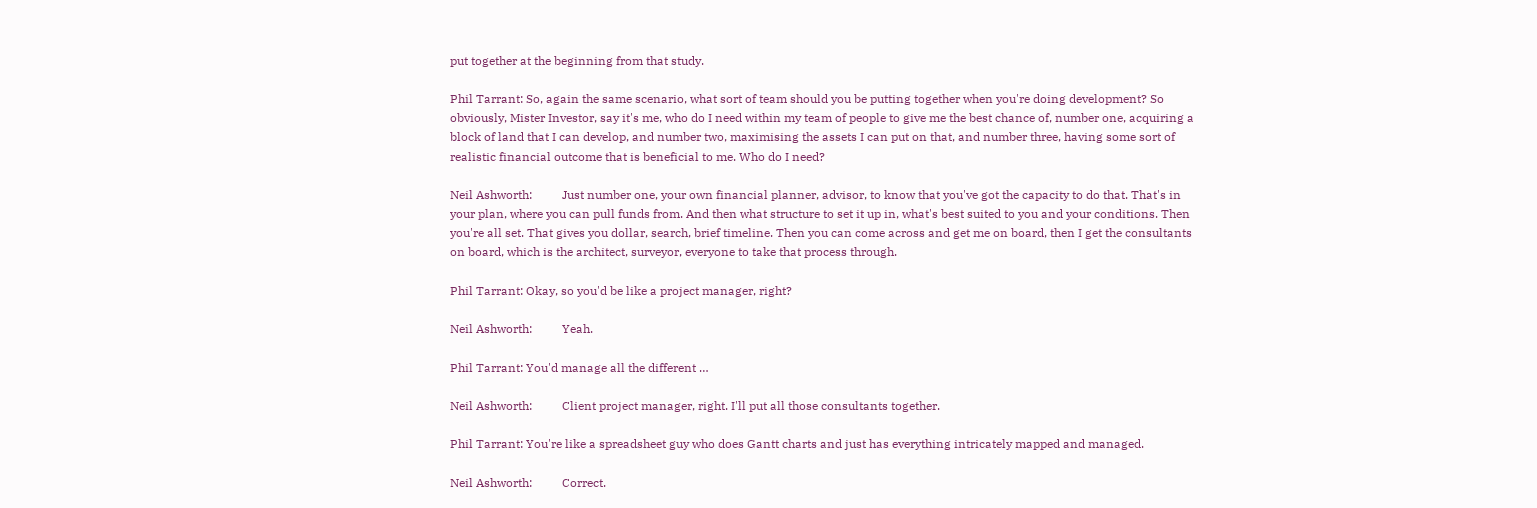put together at the beginning from that study.

Phil Tarrant: So, again the same scenario, what sort of team should you be putting together when you're doing development? So obviously, Mister Investor, say it's me, who do I need within my team of people to give me the best chance of, number one, acquiring a block of land that I can develop, and number two, maximising the assets I can put on that, and number three, having some sort of realistic financial outcome that is beneficial to me. Who do I need?

Neil Ashworth:          Just number one, your own financial planner, advisor, to know that you've got the capacity to do that. That's in your plan, where you can pull funds from. And then what structure to set it up in, what's best suited to you and your conditions. Then you're all set. That gives you dollar, search, brief timeline. Then you can come across and get me on board, then I get the consultants on board, which is the architect, surveyor, everyone to take that process through.

Phil Tarrant: Okay, so you'd be like a project manager, right?

Neil Ashworth:          Yeah.

Phil Tarrant: You'd manage all the different …

Neil Ashworth:          Client project manager, right. I'll put all those consultants together.

Phil Tarrant: You're like a spreadsheet guy who does Gantt charts and just has everything intricately mapped and managed.

Neil Ashworth:          Correct.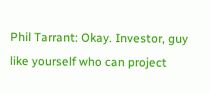Phil Tarrant: Okay. Investor, guy like yourself who can project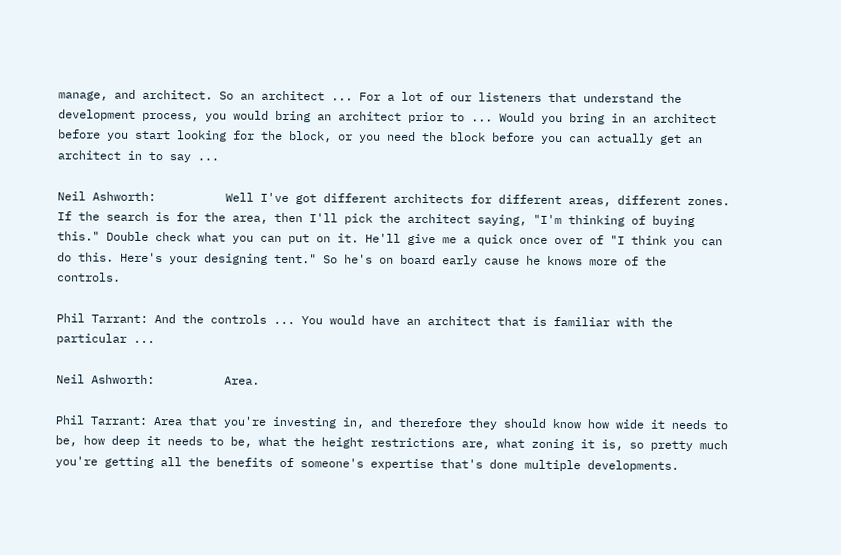manage, and architect. So an architect ... For a lot of our listeners that understand the development process, you would bring an architect prior to ... Would you bring in an architect before you start looking for the block, or you need the block before you can actually get an architect in to say ...

Neil Ashworth:          Well I've got different architects for different areas, different zones. If the search is for the area, then I'll pick the architect saying, "I'm thinking of buying this." Double check what you can put on it. He'll give me a quick once over of "I think you can do this. Here's your designing tent." So he's on board early cause he knows more of the controls.

Phil Tarrant: And the controls ... You would have an architect that is familiar with the particular ...

Neil Ashworth:          Area.

Phil Tarrant: Area that you're investing in, and therefore they should know how wide it needs to be, how deep it needs to be, what the height restrictions are, what zoning it is, so pretty much you're getting all the benefits of someone's expertise that's done multiple developments.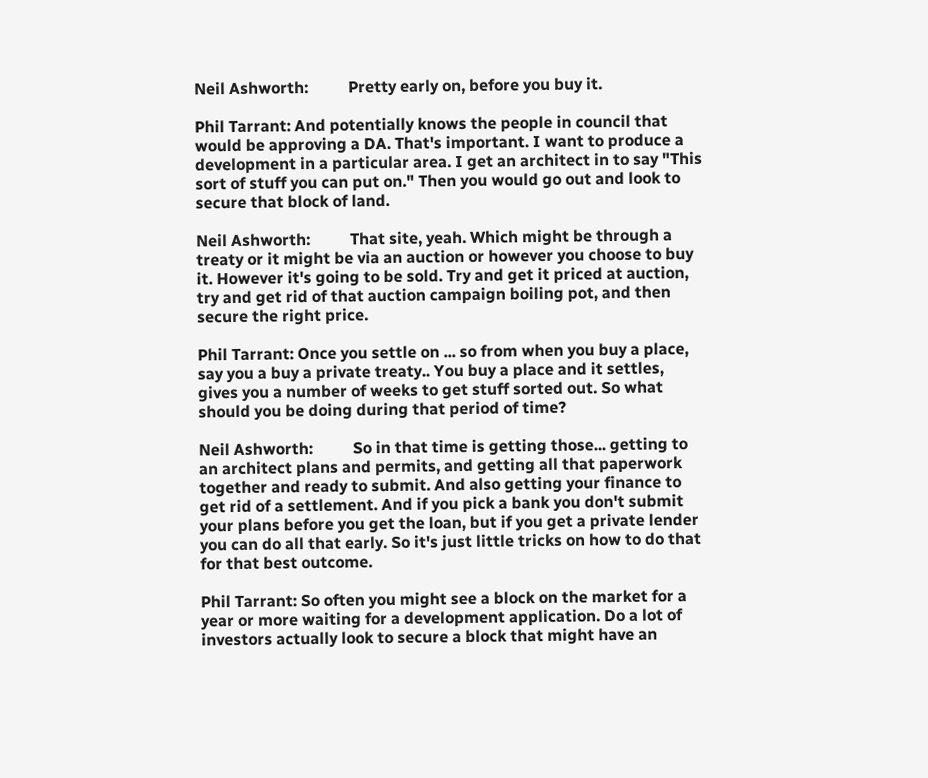Neil Ashworth:          Pretty early on, before you buy it.

Phil Tarrant: And potentially knows the people in council that would be approving a DA. That's important. I want to produce a development in a particular area. I get an architect in to say "This sort of stuff you can put on." Then you would go out and look to secure that block of land.

Neil Ashworth:          That site, yeah. Which might be through a treaty or it might be via an auction or however you choose to buy it. However it's going to be sold. Try and get it priced at auction, try and get rid of that auction campaign boiling pot, and then secure the right price.

Phil Tarrant: Once you settle on ... so from when you buy a place, say you a buy a private treaty.. You buy a place and it settles, gives you a number of weeks to get stuff sorted out. So what should you be doing during that period of time?

Neil Ashworth:          So in that time is getting those... getting to an architect plans and permits, and getting all that paperwork together and ready to submit. And also getting your finance to get rid of a settlement. And if you pick a bank you don't submit your plans before you get the loan, but if you get a private lender you can do all that early. So it's just little tricks on how to do that for that best outcome.

Phil Tarrant: So often you might see a block on the market for a year or more waiting for a development application. Do a lot of investors actually look to secure a block that might have an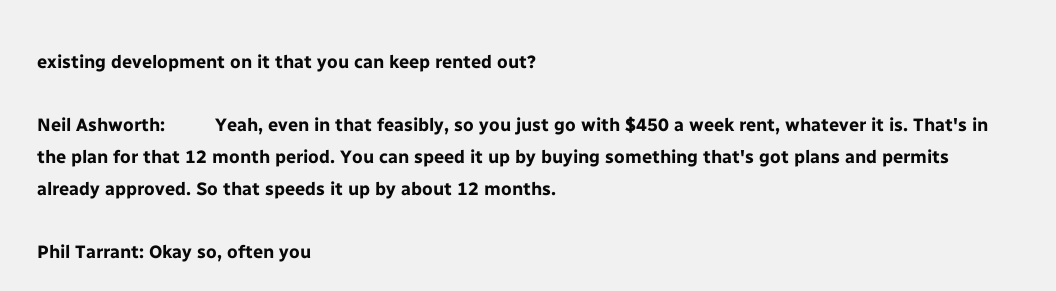existing development on it that you can keep rented out?

Neil Ashworth:          Yeah, even in that feasibly, so you just go with $450 a week rent, whatever it is. That's in the plan for that 12 month period. You can speed it up by buying something that's got plans and permits already approved. So that speeds it up by about 12 months.

Phil Tarrant: Okay so, often you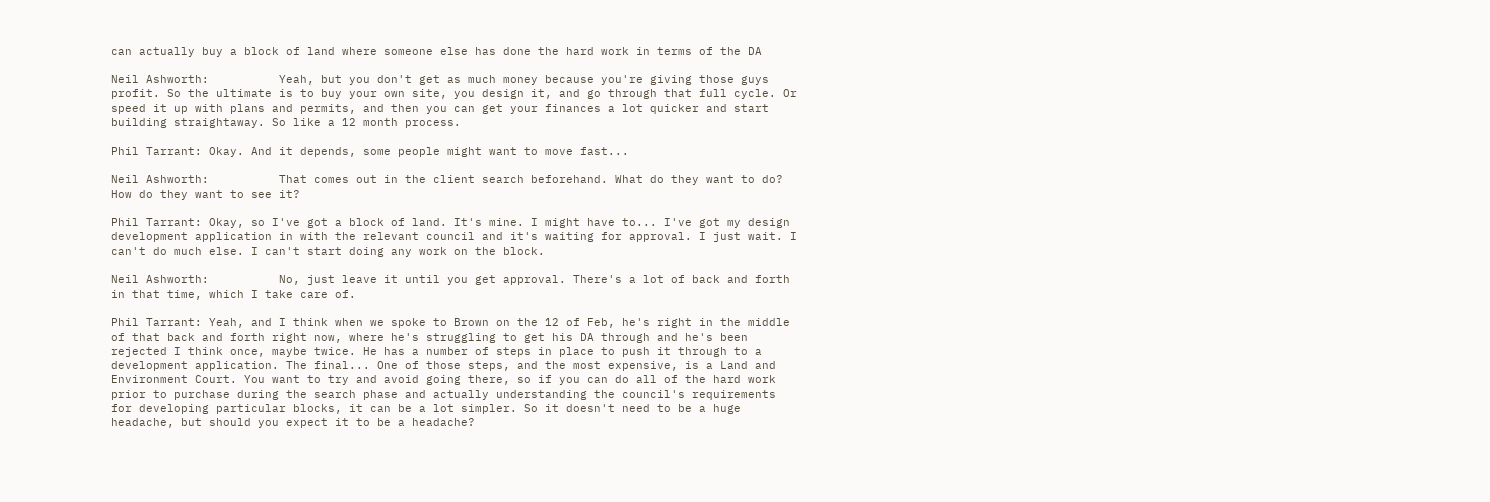can actually buy a block of land where someone else has done the hard work in terms of the DA

Neil Ashworth:          Yeah, but you don't get as much money because you're giving those guys profit. So the ultimate is to buy your own site, you design it, and go through that full cycle. Or speed it up with plans and permits, and then you can get your finances a lot quicker and start building straightaway. So like a 12 month process.

Phil Tarrant: Okay. And it depends, some people might want to move fast...

Neil Ashworth:          That comes out in the client search beforehand. What do they want to do? How do they want to see it?

Phil Tarrant: Okay, so I've got a block of land. It's mine. I might have to... I've got my design development application in with the relevant council and it's waiting for approval. I just wait. I can't do much else. I can't start doing any work on the block.

Neil Ashworth:          No, just leave it until you get approval. There's a lot of back and forth in that time, which I take care of.

Phil Tarrant: Yeah, and I think when we spoke to Brown on the 12 of Feb, he's right in the middle of that back and forth right now, where he's struggling to get his DA through and he's been rejected I think once, maybe twice. He has a number of steps in place to push it through to a development application. The final... One of those steps, and the most expensive, is a Land and Environment Court. You want to try and avoid going there, so if you can do all of the hard work prior to purchase during the search phase and actually understanding the council's requirements for developing particular blocks, it can be a lot simpler. So it doesn't need to be a huge headache, but should you expect it to be a headache?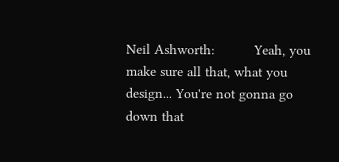Neil Ashworth:          Yeah, you make sure all that, what you design... You're not gonna go down that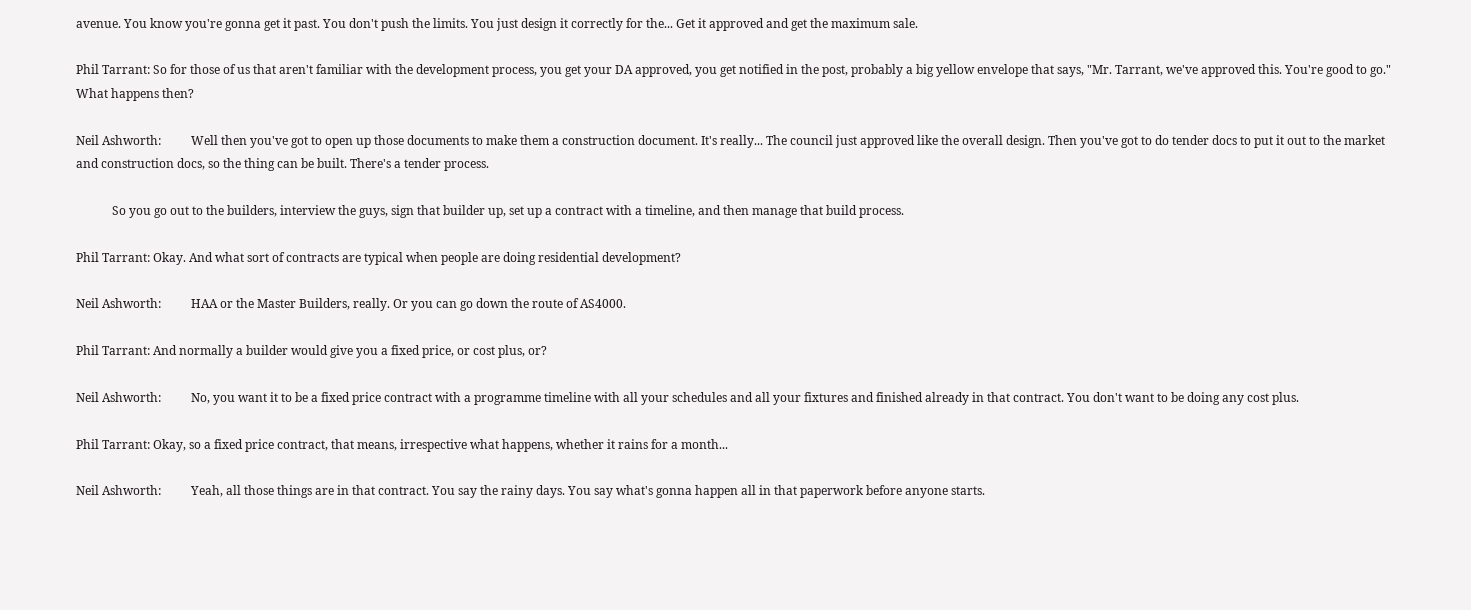avenue. You know you're gonna get it past. You don't push the limits. You just design it correctly for the... Get it approved and get the maximum sale.

Phil Tarrant: So for those of us that aren't familiar with the development process, you get your DA approved, you get notified in the post, probably a big yellow envelope that says, "Mr. Tarrant, we've approved this. You're good to go." What happens then?

Neil Ashworth:          Well then you've got to open up those documents to make them a construction document. It's really... The council just approved like the overall design. Then you've got to do tender docs to put it out to the market and construction docs, so the thing can be built. There's a tender process.

            So you go out to the builders, interview the guys, sign that builder up, set up a contract with a timeline, and then manage that build process.

Phil Tarrant: Okay. And what sort of contracts are typical when people are doing residential development?

Neil Ashworth:          HAA or the Master Builders, really. Or you can go down the route of AS4000.

Phil Tarrant: And normally a builder would give you a fixed price, or cost plus, or?

Neil Ashworth:          No, you want it to be a fixed price contract with a programme timeline with all your schedules and all your fixtures and finished already in that contract. You don't want to be doing any cost plus.

Phil Tarrant: Okay, so a fixed price contract, that means, irrespective what happens, whether it rains for a month...

Neil Ashworth:          Yeah, all those things are in that contract. You say the rainy days. You say what's gonna happen all in that paperwork before anyone starts.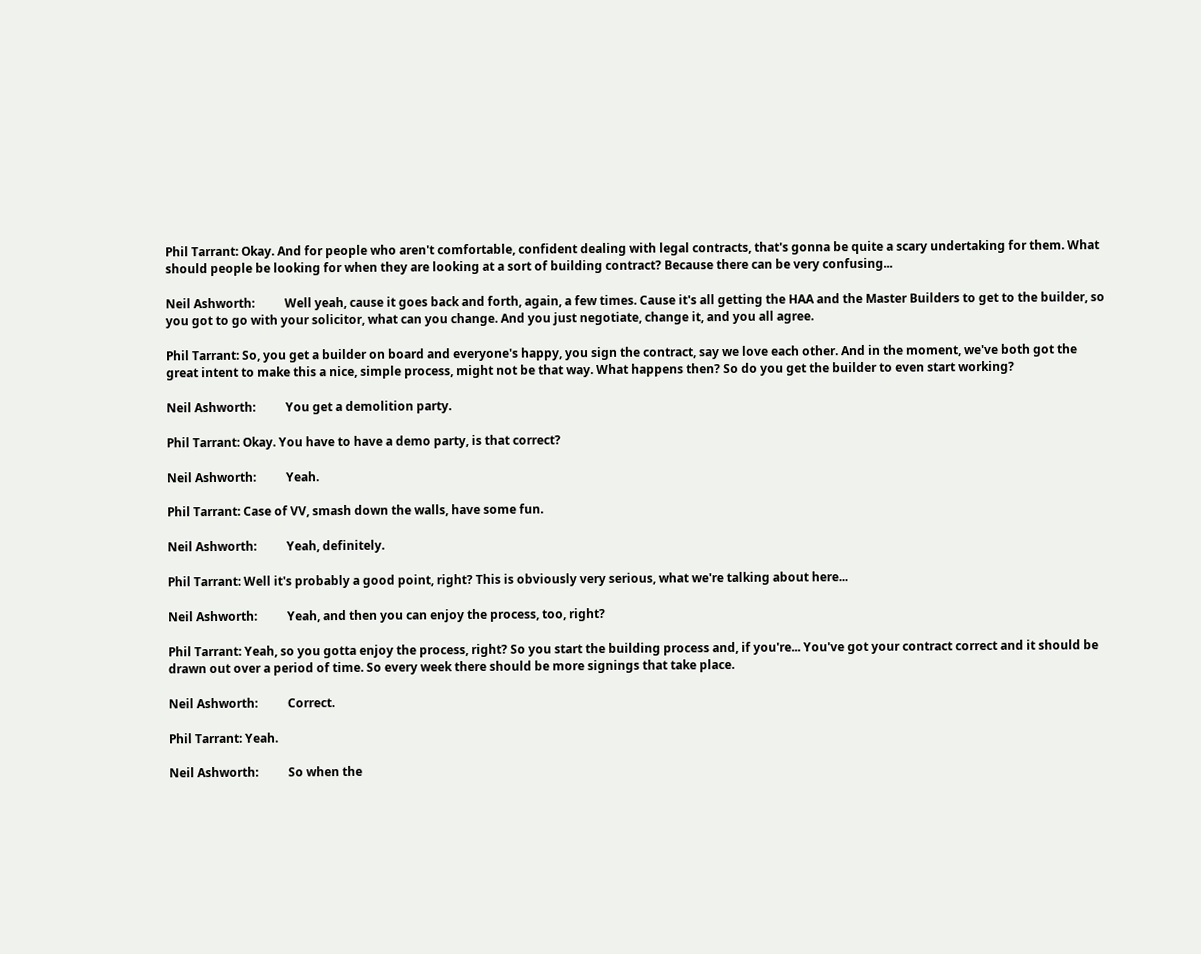Phil Tarrant: Okay. And for people who aren't comfortable, confident dealing with legal contracts, that's gonna be quite a scary undertaking for them. What should people be looking for when they are looking at a sort of building contract? Because there can be very confusing...

Neil Ashworth:          Well yeah, cause it goes back and forth, again, a few times. Cause it's all getting the HAA and the Master Builders to get to the builder, so you got to go with your solicitor, what can you change. And you just negotiate, change it, and you all agree.

Phil Tarrant: So, you get a builder on board and everyone's happy, you sign the contract, say we love each other. And in the moment, we've both got the great intent to make this a nice, simple process, might not be that way. What happens then? So do you get the builder to even start working?

Neil Ashworth:          You get a demolition party.

Phil Tarrant: Okay. You have to have a demo party, is that correct?

Neil Ashworth:          Yeah.

Phil Tarrant: Case of VV, smash down the walls, have some fun.

Neil Ashworth:          Yeah, definitely.

Phil Tarrant: Well it's probably a good point, right? This is obviously very serious, what we're talking about here...

Neil Ashworth:          Yeah, and then you can enjoy the process, too, right?

Phil Tarrant: Yeah, so you gotta enjoy the process, right? So you start the building process and, if you're... You've got your contract correct and it should be drawn out over a period of time. So every week there should be more signings that take place.

Neil Ashworth:          Correct.

Phil Tarrant: Yeah.

Neil Ashworth:          So when the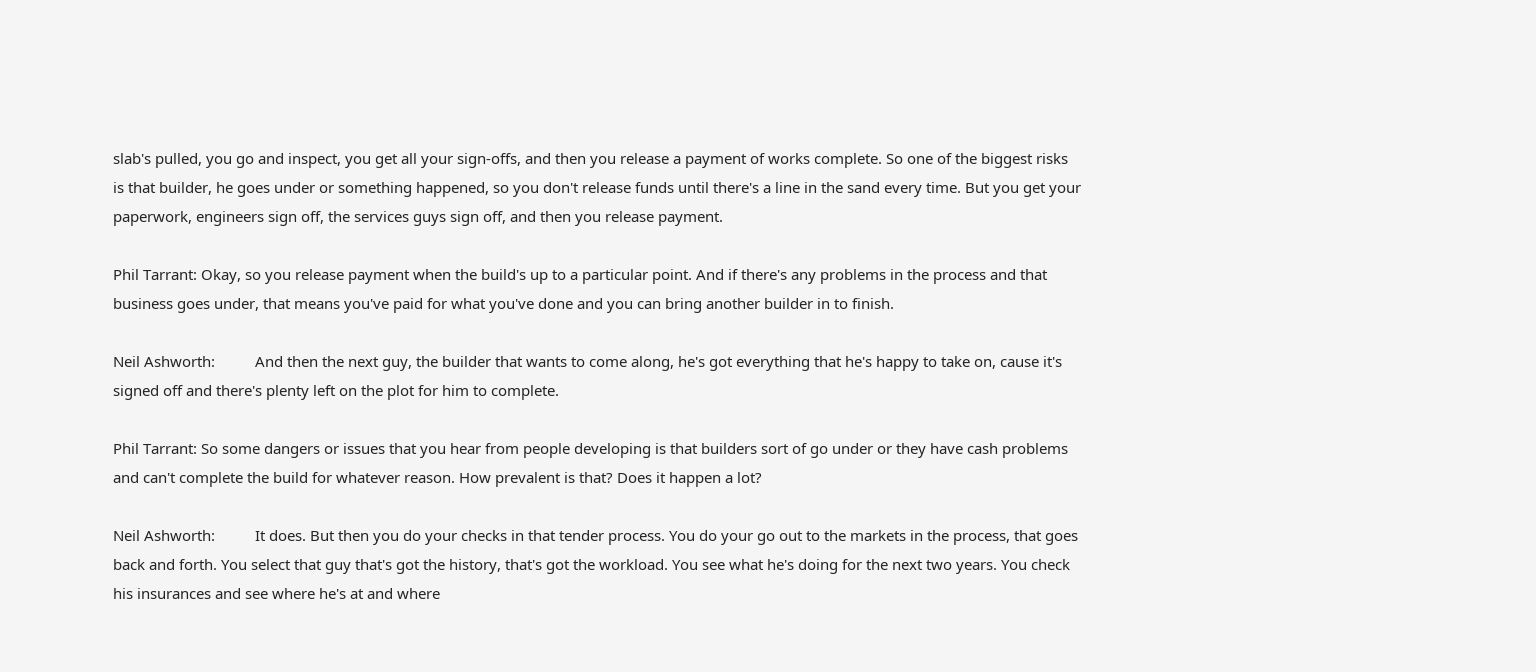slab's pulled, you go and inspect, you get all your sign-offs, and then you release a payment of works complete. So one of the biggest risks is that builder, he goes under or something happened, so you don't release funds until there's a line in the sand every time. But you get your paperwork, engineers sign off, the services guys sign off, and then you release payment.

Phil Tarrant: Okay, so you release payment when the build's up to a particular point. And if there's any problems in the process and that business goes under, that means you've paid for what you've done and you can bring another builder in to finish.

Neil Ashworth:          And then the next guy, the builder that wants to come along, he's got everything that he's happy to take on, cause it's signed off and there's plenty left on the plot for him to complete.

Phil Tarrant: So some dangers or issues that you hear from people developing is that builders sort of go under or they have cash problems and can't complete the build for whatever reason. How prevalent is that? Does it happen a lot?

Neil Ashworth:          It does. But then you do your checks in that tender process. You do your go out to the markets in the process, that goes back and forth. You select that guy that's got the history, that's got the workload. You see what he's doing for the next two years. You check his insurances and see where he's at and where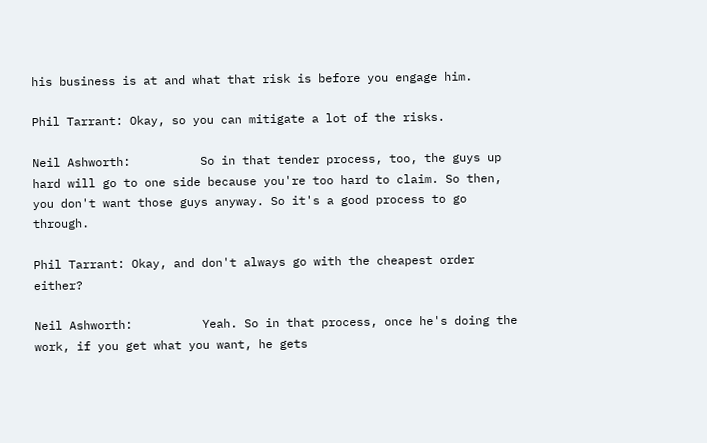his business is at and what that risk is before you engage him.

Phil Tarrant: Okay, so you can mitigate a lot of the risks.

Neil Ashworth:          So in that tender process, too, the guys up hard will go to one side because you're too hard to claim. So then, you don't want those guys anyway. So it's a good process to go through.

Phil Tarrant: Okay, and don't always go with the cheapest order either?

Neil Ashworth:          Yeah. So in that process, once he's doing the work, if you get what you want, he gets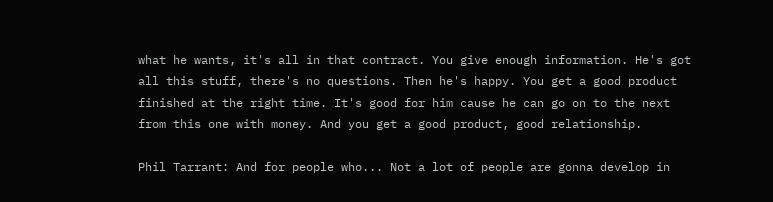what he wants, it's all in that contract. You give enough information. He's got all this stuff, there's no questions. Then he's happy. You get a good product finished at the right time. It's good for him cause he can go on to the next from this one with money. And you get a good product, good relationship.

Phil Tarrant: And for people who... Not a lot of people are gonna develop in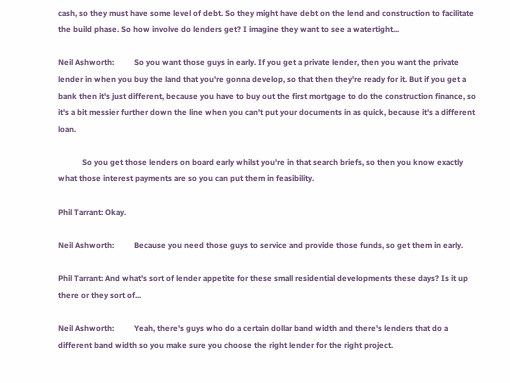cash, so they must have some level of debt. So they might have debt on the lend and construction to facilitate the build phase. So how involve do lenders get? I imagine they want to see a watertight...

Neil Ashworth:          So you want those guys in early. If you get a private lender, then you want the private lender in when you buy the land that you're gonna develop, so that then they're ready for it. But if you get a bank then it's just different, because you have to buy out the first mortgage to do the construction finance, so it's a bit messier further down the line when you can't put your documents in as quick, because it's a different loan.

            So you get those lenders on board early whilst you're in that search briefs, so then you know exactly what those interest payments are so you can put them in feasibility.

Phil Tarrant: Okay.

Neil Ashworth:          Because you need those guys to service and provide those funds, so get them in early.

Phil Tarrant: And what's sort of lender appetite for these small residential developments these days? Is it up there or they sort of...

Neil Ashworth:          Yeah, there's guys who do a certain dollar band width and there's lenders that do a different band width so you make sure you choose the right lender for the right project.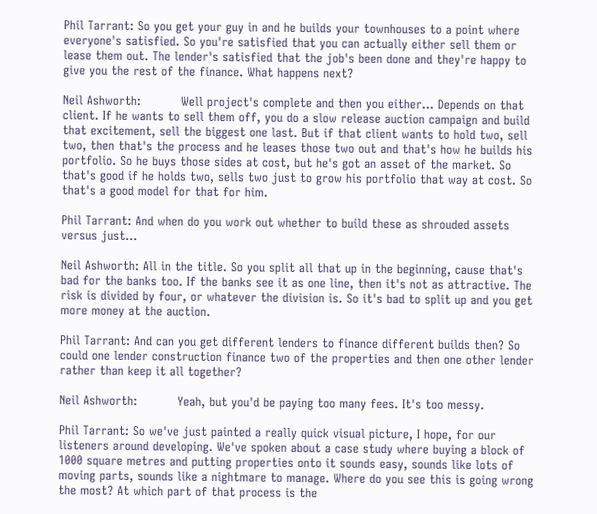Phil Tarrant: So you get your guy in and he builds your townhouses to a point where everyone's satisfied. So you're satisfied that you can actually either sell them or lease them out. The lender's satisfied that the job's been done and they're happy to give you the rest of the finance. What happens next?

Neil Ashworth:          Well project's complete and then you either... Depends on that client. If he wants to sell them off, you do a slow release auction campaign and build that excitement, sell the biggest one last. But if that client wants to hold two, sell two, then that's the process and he leases those two out and that's how he builds his portfolio. So he buys those sides at cost, but he's got an asset of the market. So that's good if he holds two, sells two just to grow his portfolio that way at cost. So that's a good model for that for him.

Phil Tarrant: And when do you work out whether to build these as shrouded assets versus just...

Neil Ashworth: All in the title. So you split all that up in the beginning, cause that's bad for the banks too. If the banks see it as one line, then it's not as attractive. The risk is divided by four, or whatever the division is. So it's bad to split up and you get more money at the auction.

Phil Tarrant: And can you get different lenders to finance different builds then? So could one lender construction finance two of the properties and then one other lender rather than keep it all together?

Neil Ashworth:          Yeah, but you'd be paying too many fees. It's too messy.

Phil Tarrant: So we've just painted a really quick visual picture, I hope, for our listeners around developing. We've spoken about a case study where buying a block of 1000 square metres and putting properties onto it sounds easy, sounds like lots of moving parts, sounds like a nightmare to manage. Where do you see this is going wrong the most? At which part of that process is the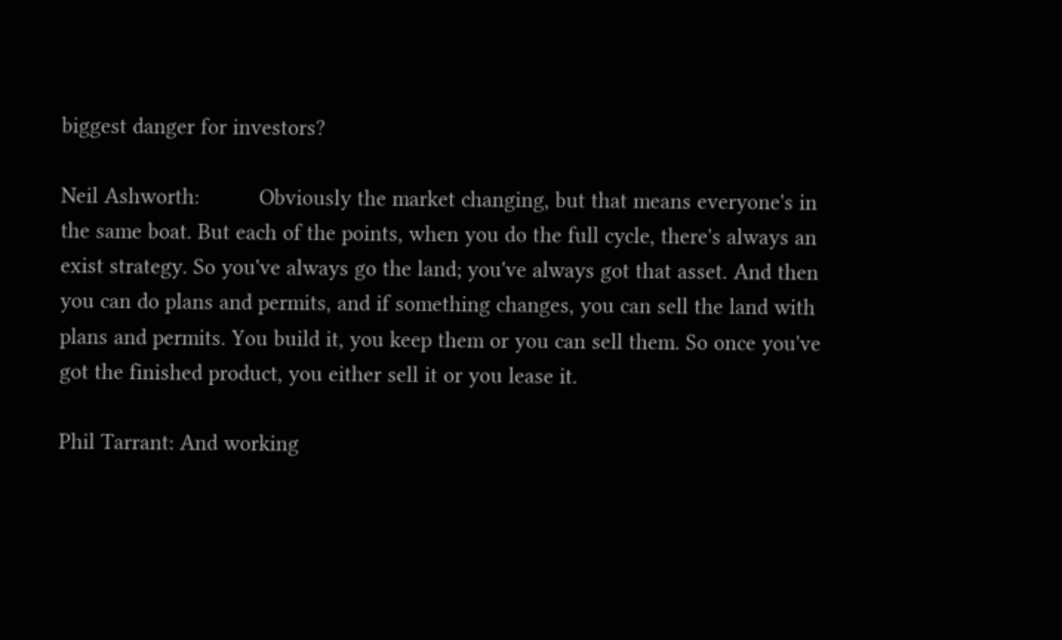biggest danger for investors?

Neil Ashworth:          Obviously the market changing, but that means everyone's in the same boat. But each of the points, when you do the full cycle, there's always an exist strategy. So you've always go the land; you've always got that asset. And then you can do plans and permits, and if something changes, you can sell the land with plans and permits. You build it, you keep them or you can sell them. So once you've got the finished product, you either sell it or you lease it.

Phil Tarrant: And working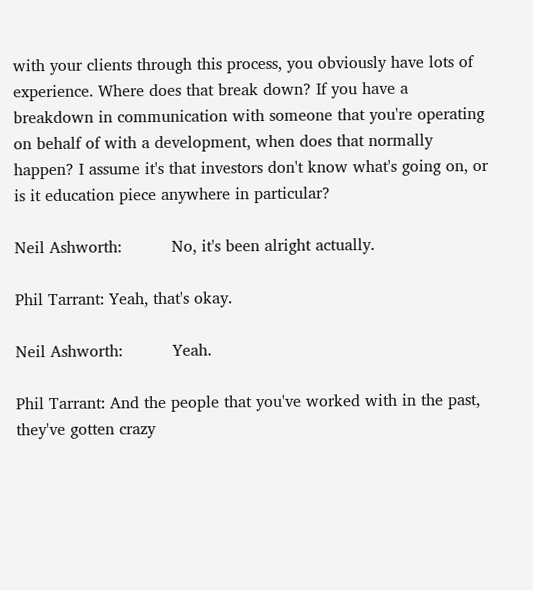with your clients through this process, you obviously have lots of experience. Where does that break down? If you have a breakdown in communication with someone that you're operating on behalf of with a development, when does that normally happen? I assume it's that investors don't know what's going on, or is it education piece anywhere in particular?

Neil Ashworth:          No, it's been alright actually.

Phil Tarrant: Yeah, that's okay.

Neil Ashworth:          Yeah.

Phil Tarrant: And the people that you've worked with in the past, they've gotten crazy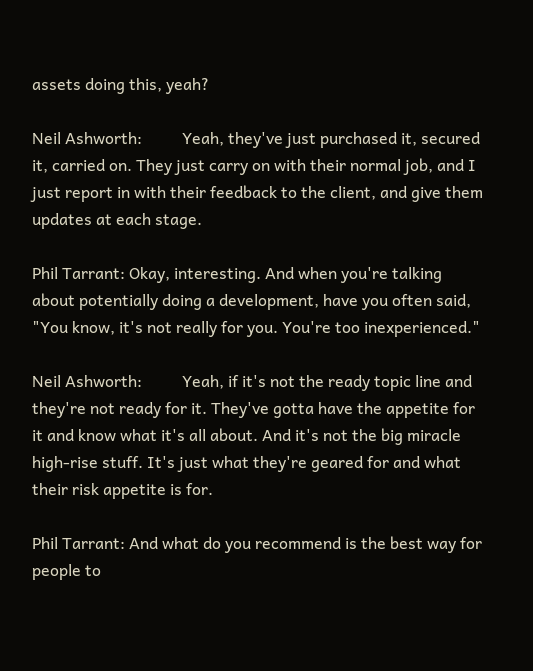assets doing this, yeah?

Neil Ashworth:          Yeah, they've just purchased it, secured it, carried on. They just carry on with their normal job, and I just report in with their feedback to the client, and give them updates at each stage.

Phil Tarrant: Okay, interesting. And when you're talking about potentially doing a development, have you often said, "You know, it's not really for you. You're too inexperienced."

Neil Ashworth:          Yeah, if it's not the ready topic line and they're not ready for it. They've gotta have the appetite for it and know what it's all about. And it's not the big miracle high-rise stuff. It's just what they're geared for and what their risk appetite is for.

Phil Tarrant: And what do you recommend is the best way for people to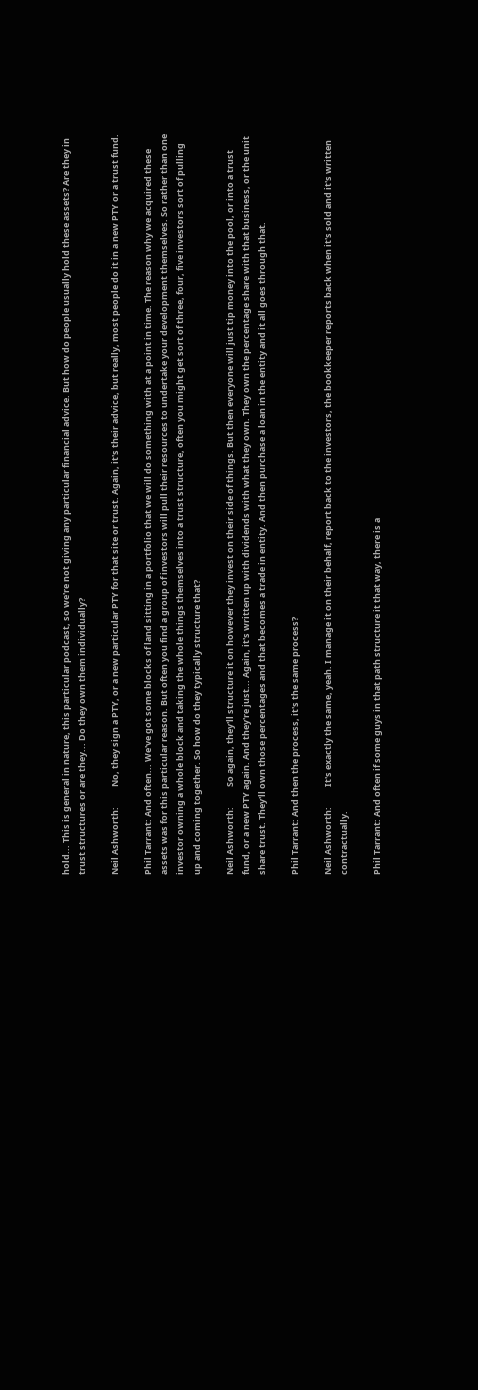hold... This is general in nature, this particular podcast, so we're not giving any particular financial advice. But how do people usually hold these assets? Are they in trust structures or are they... Do they own them individually?

Neil Ashworth:          No, they sign a PTY, or a new particular PTY for that site or trust. Again, it's their advice, but really, most people do it in a new PTY or a trust fund.

Phil Tarrant: And often... We've got some blocks of land sitting in a portfolio that we will do something with at a point in time. The reason why we acquired these assets was for this particular reason. But often you find a group of investors will pull their resources to undertake your development themselves. So rather than one investor owning a whole block and taking the whole things themselves into a trust structure, often you might get sort of three, four, five investors sort of pulling up and coming together. So how do they typically structure that?

Neil Ashworth:          So again, they'll structure it on however they invest on their side of things. But then everyone will just tip money into the pool, or into a trust fund, or a new PTY again. And they're just... Again, it's written up with dividends with what they own. They own the percentage share with that business, or the unit share trust. They'll own those percentages and that becomes a trade in entity. And then purchase a loan in the entity and it all goes through that.

Phil Tarrant: And then the process, it's the same process?

Neil Ashworth:          It's exactly the same, yeah. I manage it on their behalf, report back to the investors, the bookkeeper reports back when it's sold and it's written contractually.

Phil Tarrant: And often if some guys in that path structure it that way, there is a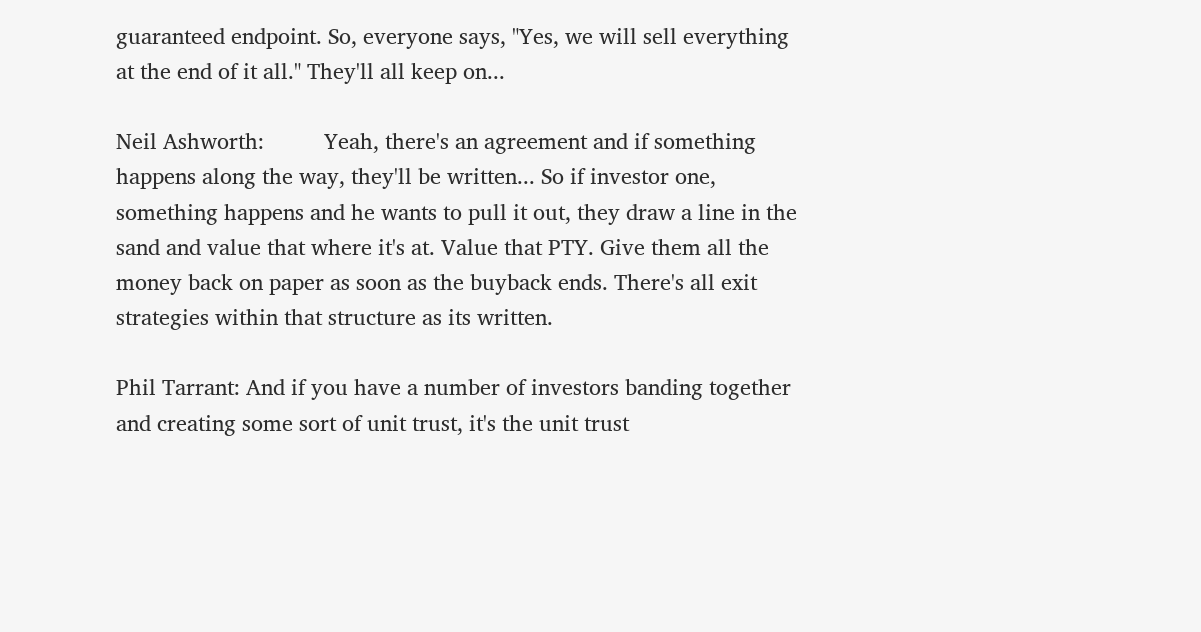guaranteed endpoint. So, everyone says, "Yes, we will sell everything at the end of it all." They'll all keep on...

Neil Ashworth:          Yeah, there's an agreement and if something happens along the way, they'll be written... So if investor one, something happens and he wants to pull it out, they draw a line in the sand and value that where it's at. Value that PTY. Give them all the money back on paper as soon as the buyback ends. There's all exit strategies within that structure as its written.

Phil Tarrant: And if you have a number of investors banding together and creating some sort of unit trust, it's the unit trust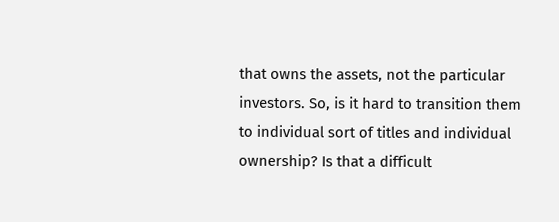that owns the assets, not the particular investors. So, is it hard to transition them to individual sort of titles and individual ownership? Is that a difficult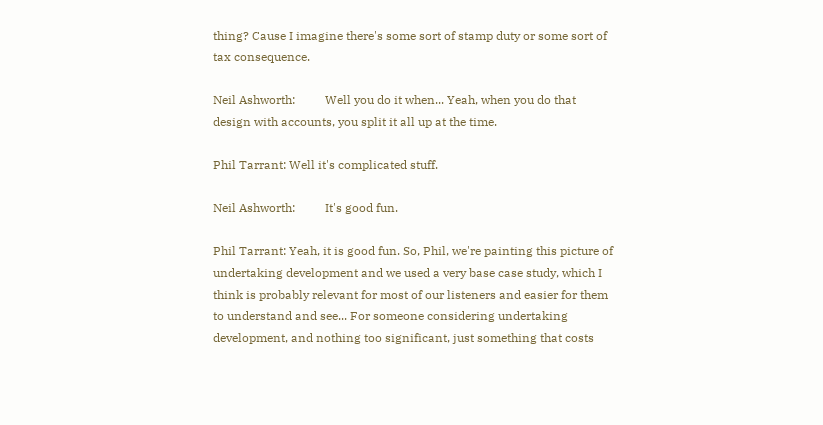thing? Cause I imagine there's some sort of stamp duty or some sort of tax consequence.

Neil Ashworth:          Well you do it when... Yeah, when you do that design with accounts, you split it all up at the time.

Phil Tarrant: Well it's complicated stuff.

Neil Ashworth:          It's good fun.

Phil Tarrant: Yeah, it is good fun. So, Phil, we're painting this picture of undertaking development and we used a very base case study, which I think is probably relevant for most of our listeners and easier for them to understand and see... For someone considering undertaking development, and nothing too significant, just something that costs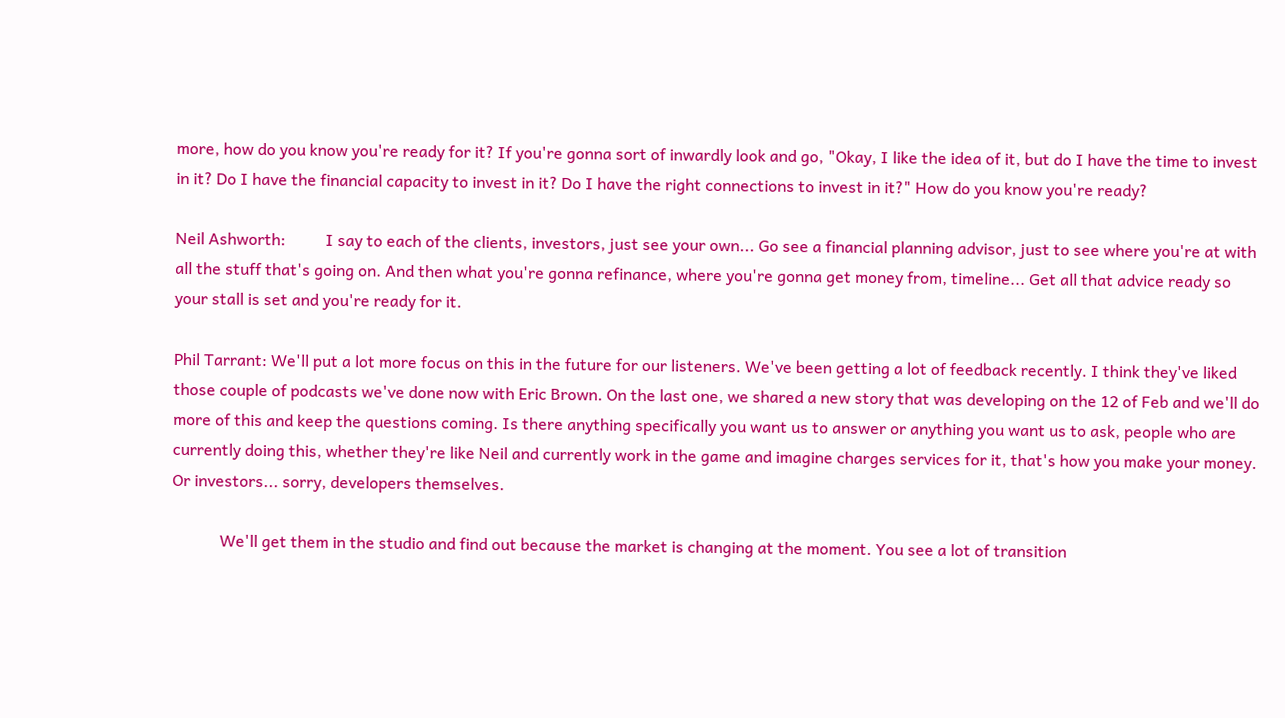more, how do you know you're ready for it? If you're gonna sort of inwardly look and go, "Okay, I like the idea of it, but do I have the time to invest in it? Do I have the financial capacity to invest in it? Do I have the right connections to invest in it?" How do you know you're ready?

Neil Ashworth:          I say to each of the clients, investors, just see your own... Go see a financial planning advisor, just to see where you're at with all the stuff that's going on. And then what you're gonna refinance, where you're gonna get money from, timeline... Get all that advice ready so your stall is set and you're ready for it.

Phil Tarrant: We'll put a lot more focus on this in the future for our listeners. We've been getting a lot of feedback recently. I think they've liked those couple of podcasts we've done now with Eric Brown. On the last one, we shared a new story that was developing on the 12 of Feb and we'll do more of this and keep the questions coming. Is there anything specifically you want us to answer or anything you want us to ask, people who are currently doing this, whether they're like Neil and currently work in the game and imagine charges services for it, that's how you make your money. Or investors... sorry, developers themselves.

            We'll get them in the studio and find out because the market is changing at the moment. You see a lot of transition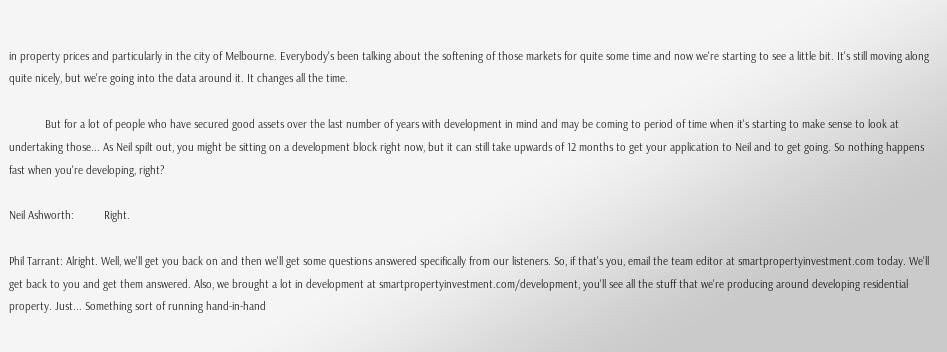in property prices and particularly in the city of Melbourne. Everybody's been talking about the softening of those markets for quite some time and now we're starting to see a little bit. It's still moving along quite nicely, but we're going into the data around it. It changes all the time.

            But for a lot of people who have secured good assets over the last number of years with development in mind and may be coming to period of time when it's starting to make sense to look at undertaking those... As Neil spilt out, you might be sitting on a development block right now, but it can still take upwards of 12 months to get your application to Neil and to get going. So nothing happens fast when you're developing, right?

Neil Ashworth:          Right.

Phil Tarrant: Alright. Well, we'll get you back on and then we'll get some questions answered specifically from our listeners. So, if that's you, email the team editor at smartpropertyinvestment.com today. We'll get back to you and get them answered. Also, we brought a lot in development at smartpropertyinvestment.com/development, you'll see all the stuff that we're producing around developing residential property. Just... Something sort of running hand-in-hand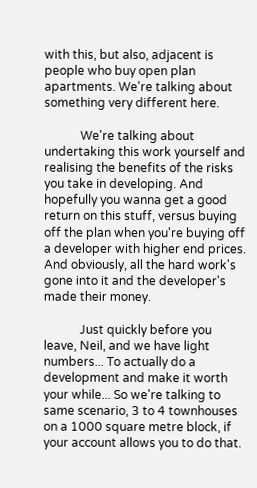with this, but also, adjacent is people who buy open plan apartments. We're talking about something very different here.

            We're talking about undertaking this work yourself and realising the benefits of the risks you take in developing. And hopefully you wanna get a good return on this stuff, versus buying off the plan when you're buying off a developer with higher end prices. And obviously, all the hard work's gone into it and the developer's made their money.

            Just quickly before you leave, Neil, and we have light numbers... To actually do a development and make it worth your while... So we're talking to same scenario, 3 to 4 townhouses on a 1000 square metre block, if your account allows you to do that.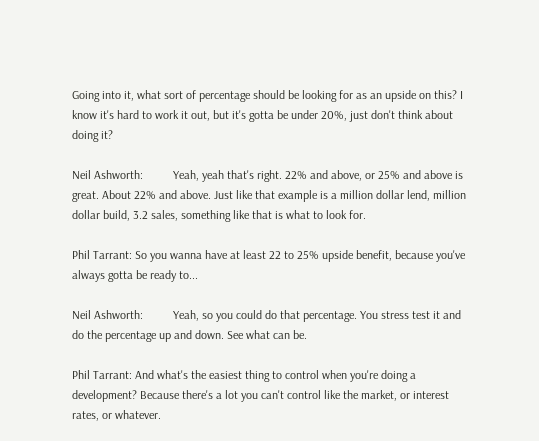Going into it, what sort of percentage should be looking for as an upside on this? I know it's hard to work it out, but it's gotta be under 20%, just don't think about doing it?

Neil Ashworth:          Yeah, yeah that's right. 22% and above, or 25% and above is great. About 22% and above. Just like that example is a million dollar lend, million dollar build, 3.2 sales, something like that is what to look for.

Phil Tarrant: So you wanna have at least 22 to 25% upside benefit, because you've always gotta be ready to...

Neil Ashworth:          Yeah, so you could do that percentage. You stress test it and do the percentage up and down. See what can be.

Phil Tarrant: And what's the easiest thing to control when you're doing a development? Because there's a lot you can't control like the market, or interest rates, or whatever.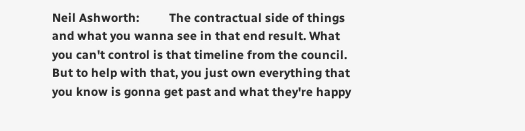Neil Ashworth:          The contractual side of things and what you wanna see in that end result. What you can't control is that timeline from the council. But to help with that, you just own everything that you know is gonna get past and what they're happy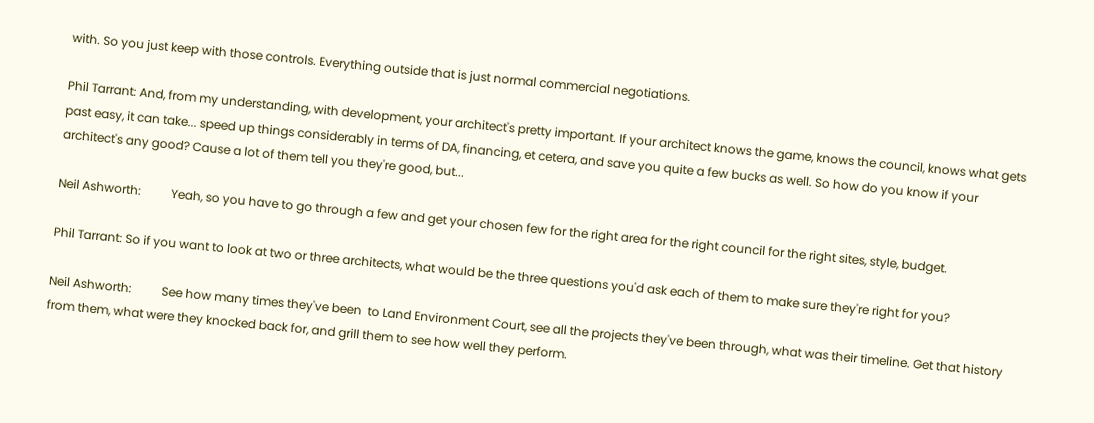with. So you just keep with those controls. Everything outside that is just normal commercial negotiations.

Phil Tarrant: And, from my understanding, with development, your architect's pretty important. If your architect knows the game, knows the council, knows what gets past easy, it can take... speed up things considerably in terms of DA, financing, et cetera, and save you quite a few bucks as well. So how do you know if your architect's any good? Cause a lot of them tell you they're good, but...

Neil Ashworth:          Yeah, so you have to go through a few and get your chosen few for the right area for the right council for the right sites, style, budget.

Phil Tarrant: So if you want to look at two or three architects, what would be the three questions you'd ask each of them to make sure they're right for you?

Neil Ashworth:          See how many times they've been  to Land Environment Court, see all the projects they've been through, what was their timeline. Get that history from them, what were they knocked back for, and grill them to see how well they perform.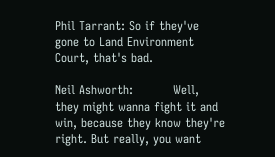Phil Tarrant: So if they've gone to Land Environment Court, that's bad.

Neil Ashworth:          Well, they might wanna fight it and win, because they know they're right. But really, you want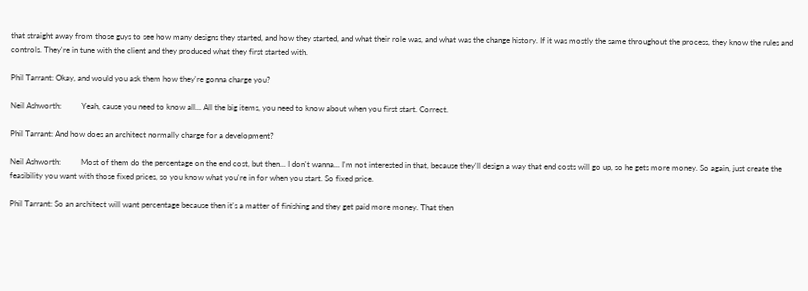that straight away from those guys to see how many designs they started, and how they started, and what their role was, and what was the change history. If it was mostly the same throughout the process, they know the rules and controls. They're in tune with the client and they produced what they first started with.

Phil Tarrant: Okay, and would you ask them how they're gonna charge you?

Neil Ashworth:          Yeah, cause you need to know all... All the big items, you need to know about when you first start. Correct.

Phil Tarrant: And how does an architect normally charge for a development?

Neil Ashworth:          Most of them do the percentage on the end cost, but then... I don't wanna... I'm not interested in that, because they'll design a way that end costs will go up, so he gets more money. So again, just create the feasibility you want with those fixed prices, so you know what you're in for when you start. So fixed price.

Phil Tarrant: So an architect will want percentage because then it's a matter of finishing and they get paid more money. That then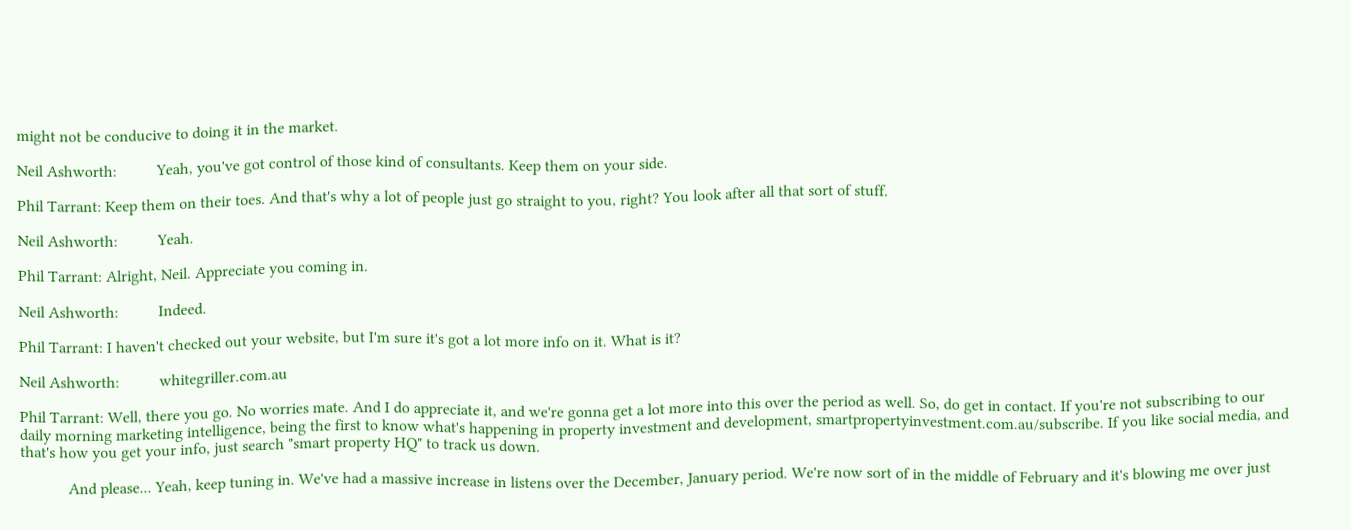might not be conducive to doing it in the market.

Neil Ashworth:          Yeah, you've got control of those kind of consultants. Keep them on your side.

Phil Tarrant: Keep them on their toes. And that's why a lot of people just go straight to you, right? You look after all that sort of stuff.

Neil Ashworth:          Yeah.

Phil Tarrant: Alright, Neil. Appreciate you coming in.

Neil Ashworth:          Indeed.

Phil Tarrant: I haven't checked out your website, but I'm sure it's got a lot more info on it. What is it?

Neil Ashworth:          whitegriller.com.au

Phil Tarrant: Well, there you go. No worries mate. And I do appreciate it, and we're gonna get a lot more into this over the period as well. So, do get in contact. If you're not subscribing to our daily morning marketing intelligence, being the first to know what's happening in property investment and development, smartpropertyinvestment.com.au/subscribe. If you like social media, and that's how you get your info, just search "smart property HQ" to track us down.

            And please... Yeah, keep tuning in. We've had a massive increase in listens over the December, January period. We're now sort of in the middle of February and it's blowing me over just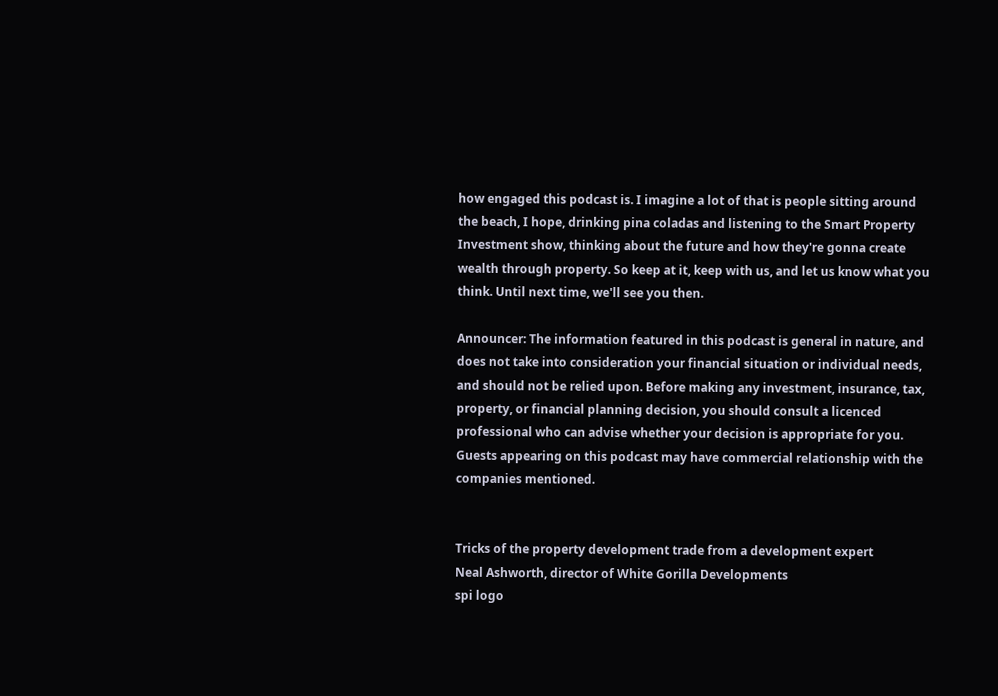how engaged this podcast is. I imagine a lot of that is people sitting around the beach, I hope, drinking pina coladas and listening to the Smart Property Investment show, thinking about the future and how they're gonna create wealth through property. So keep at it, keep with us, and let us know what you think. Until next time, we'll see you then.

Announcer: The information featured in this podcast is general in nature, and does not take into consideration your financial situation or individual needs, and should not be relied upon. Before making any investment, insurance, tax, property, or financial planning decision, you should consult a licenced professional who can advise whether your decision is appropriate for you. Guests appearing on this podcast may have commercial relationship with the companies mentioned.


Tricks of the property development trade from a development expert
Neal Ashworth, director of White Gorilla Developments
spi logo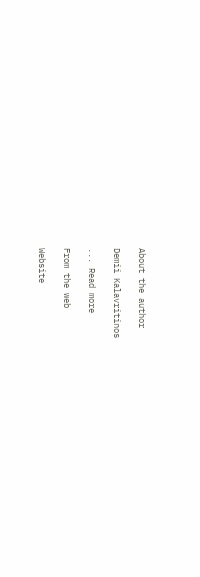About the author

Demii Kalavritinos

... Read more

From the web

Website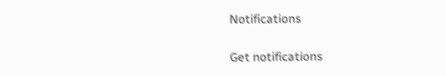Notifications

Get notifications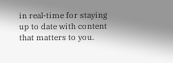in real-time for staying up to date with content that matters to you.